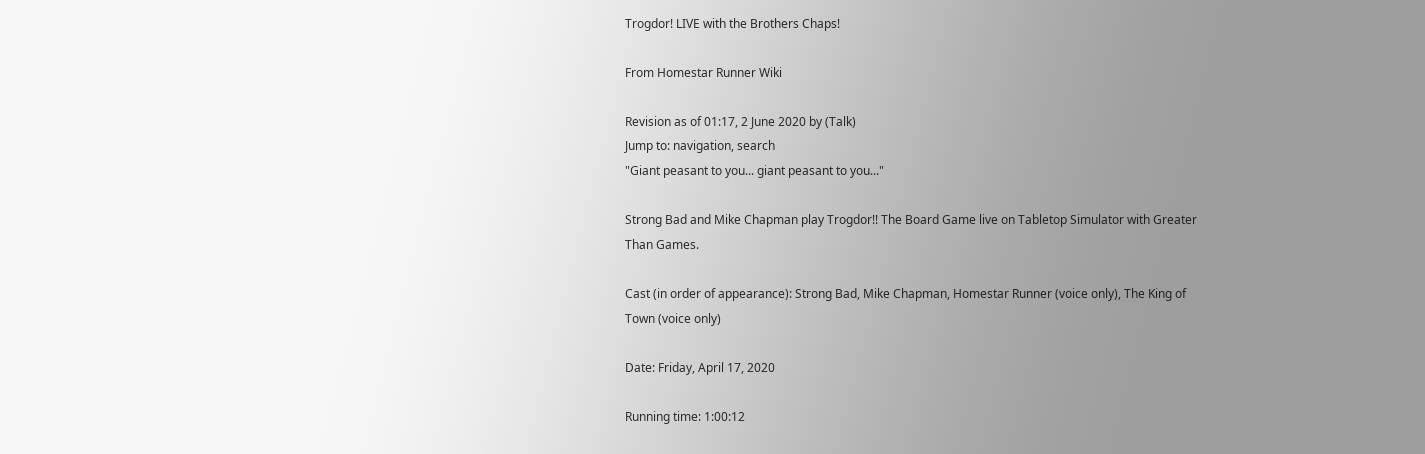Trogdor! LIVE with the Brothers Chaps!

From Homestar Runner Wiki

Revision as of 01:17, 2 June 2020 by (Talk)
Jump to: navigation, search
"Giant peasant to you... giant peasant to you..."

Strong Bad and Mike Chapman play Trogdor!! The Board Game live on Tabletop Simulator with Greater Than Games.

Cast (in order of appearance): Strong Bad, Mike Chapman, Homestar Runner (voice only), The King of Town (voice only)

Date: Friday, April 17, 2020

Running time: 1:00:12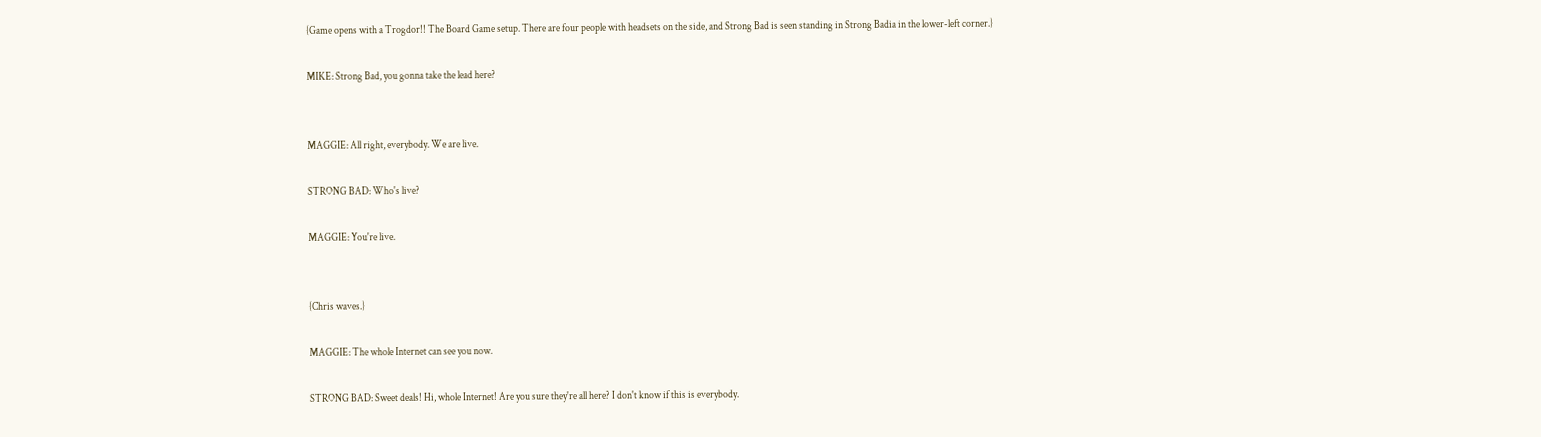{Game opens with a Trogdor!! The Board Game setup. There are four people with headsets on the side, and Strong Bad is seen standing in Strong Badia in the lower-left corner.}

MIKE: Strong Bad, you gonna take the lead here?


MAGGIE: All right, everybody. We are live.

STRONG BAD: Who's live?

MAGGIE: You're live.


{Chris waves.}

MAGGIE: The whole Internet can see you now.

STRONG BAD: Sweet deals! Hi, whole Internet! Are you sure they're all here? I don't know if this is everybody.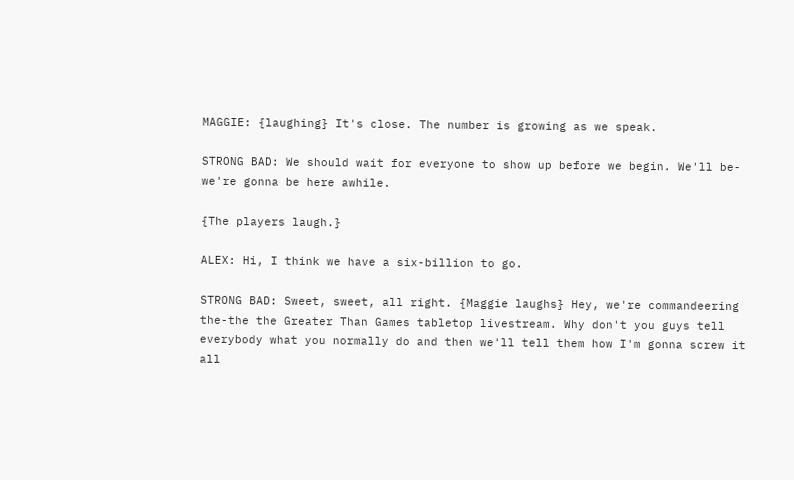MAGGIE: {laughing} It's close. The number is growing as we speak.

STRONG BAD: We should wait for everyone to show up before we begin. We'll be- we're gonna be here awhile.

{The players laugh.}

ALEX: Hi, I think we have a six-billion to go.

STRONG BAD: Sweet, sweet, all right. {Maggie laughs} Hey, we're commandeering the-the the Greater Than Games tabletop livestream. Why don't you guys tell everybody what you normally do and then we'll tell them how I'm gonna screw it all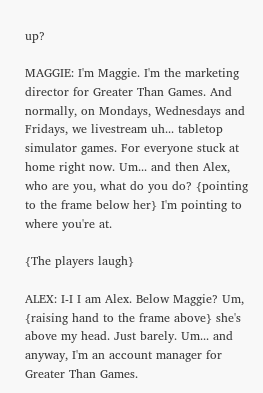up?

MAGGIE: I'm Maggie. I'm the marketing director for Greater Than Games. And normally, on Mondays, Wednesdays and Fridays, we livestream uh... tabletop simulator games. For everyone stuck at home right now. Um... and then Alex, who are you, what do you do? {pointing to the frame below her} I'm pointing to where you're at.

{The players laugh}

ALEX: I-I I am Alex. Below Maggie? Um, {raising hand to the frame above} she's above my head. Just barely. Um... and anyway, I'm an account manager for Greater Than Games.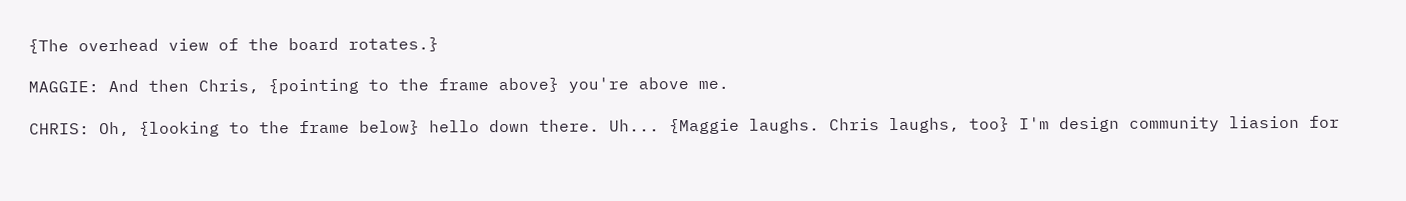{The overhead view of the board rotates.}

MAGGIE: And then Chris, {pointing to the frame above} you're above me.

CHRIS: Oh, {looking to the frame below} hello down there. Uh... {Maggie laughs. Chris laughs, too} I'm design community liasion for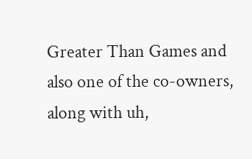Greater Than Games and also one of the co-owners, along with uh,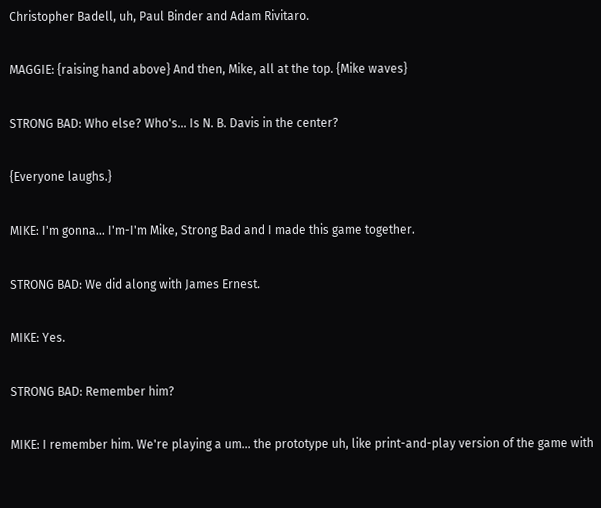Christopher Badell, uh, Paul Binder and Adam Rivitaro.

MAGGIE: {raising hand above} And then, Mike, all at the top. {Mike waves}

STRONG BAD: Who else? Who's... Is N. B. Davis in the center?

{Everyone laughs.}

MIKE: I'm gonna... I'm-I'm Mike, Strong Bad and I made this game together.

STRONG BAD: We did along with James Ernest.

MIKE: Yes.

STRONG BAD: Remember him?

MIKE: I remember him. We're playing a um... the prototype uh, like print-and-play version of the game with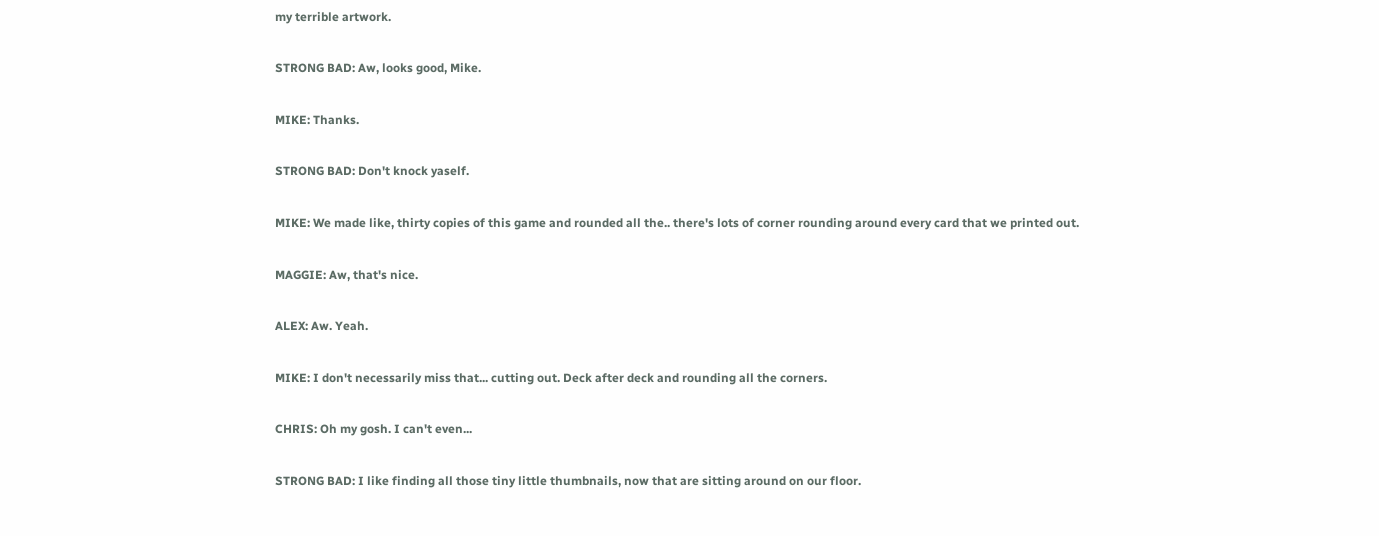my terrible artwork.

STRONG BAD: Aw, looks good, Mike.

MIKE: Thanks.

STRONG BAD: Don't knock yaself.

MIKE: We made like, thirty copies of this game and rounded all the.. there's lots of corner rounding around every card that we printed out.

MAGGIE: Aw, that's nice.

ALEX: Aw. Yeah.

MIKE: I don't necessarily miss that... cutting out. Deck after deck and rounding all the corners.

CHRIS: Oh my gosh. I can't even...

STRONG BAD: I like finding all those tiny little thumbnails, now that are sitting around on our floor.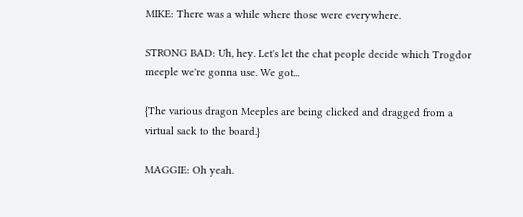MIKE: There was a while where those were everywhere.

STRONG BAD: Uh, hey. Let's let the chat people decide which Trogdor meeple we're gonna use. We got...

{The various dragon Meeples are being clicked and dragged from a virtual sack to the board.}

MAGGIE: Oh yeah.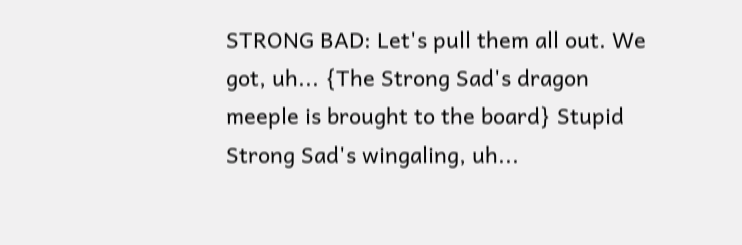STRONG BAD: Let's pull them all out. We got, uh... {The Strong Sad's dragon meeple is brought to the board} Stupid Strong Sad's wingaling, uh...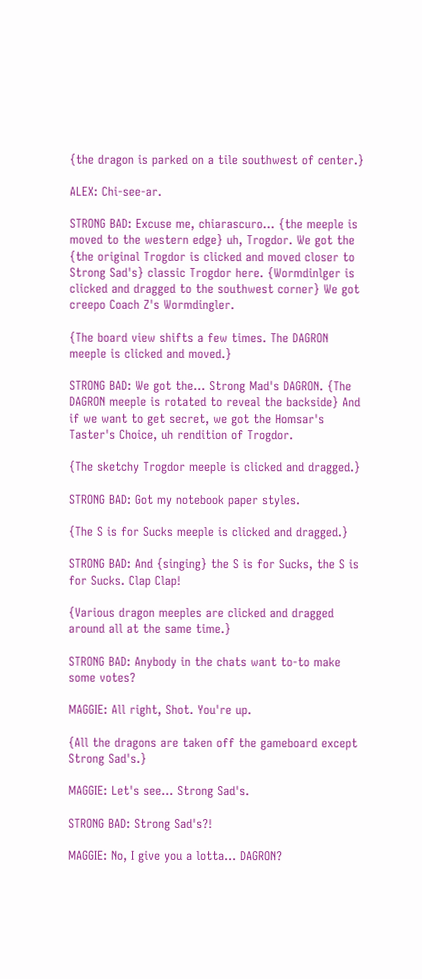{the dragon is parked on a tile southwest of center.}

ALEX: Chi-see-ar.

STRONG BAD: Excuse me, chiarascuro... {the meeple is moved to the western edge} uh, Trogdor. We got the {the original Trogdor is clicked and moved closer to Strong Sad's} classic Trogdor here. {Wormdinlger is clicked and dragged to the southwest corner} We got creepo Coach Z's Wormdingler.

{The board view shifts a few times. The DAGRON meeple is clicked and moved.}

STRONG BAD: We got the... Strong Mad's DAGRON. {The DAGRON meeple is rotated to reveal the backside} And if we want to get secret, we got the Homsar's Taster's Choice, uh rendition of Trogdor.

{The sketchy Trogdor meeple is clicked and dragged.}

STRONG BAD: Got my notebook paper styles.

{The S is for Sucks meeple is clicked and dragged.}

STRONG BAD: And {singing} the S is for Sucks, the S is for Sucks. Clap Clap!

{Various dragon meeples are clicked and dragged around all at the same time.}

STRONG BAD: Anybody in the chats want to-to make some votes?

MAGGIE: All right, Shot. You're up.

{All the dragons are taken off the gameboard except Strong Sad's.}

MAGGIE: Let's see... Strong Sad's.

STRONG BAD: Strong Sad's?!

MAGGIE: No, I give you a lotta... DAGRON?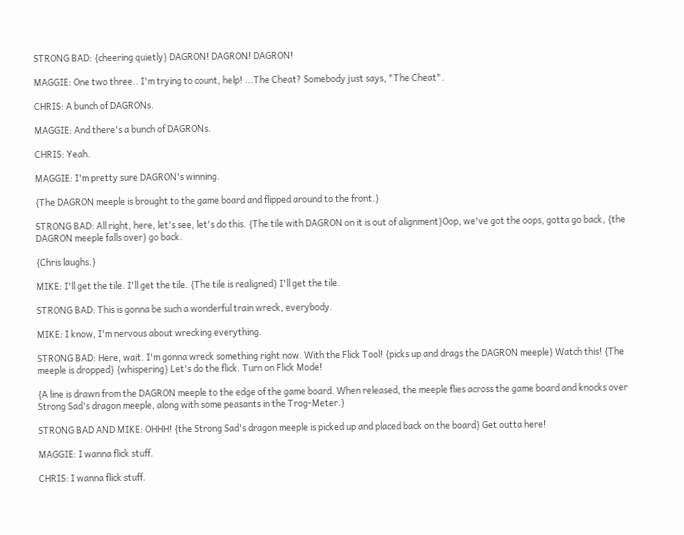STRONG BAD: {cheering quietly} DAGRON! DAGRON! DAGRON!

MAGGIE: One two three.. I'm trying to count, help! ...The Cheat? Somebody just says, "The Cheat".

CHRIS: A bunch of DAGRONs.

MAGGIE: And there's a bunch of DAGRONs.

CHRIS: Yeah.

MAGGIE: I'm pretty sure DAGRON's winning.

{The DAGRON meeple is brought to the game board and flipped around to the front.}

STRONG BAD: All right, here, let's see, let's do this. {The tile with DAGRON on it is out of alignment}Oop, we've got the oops, gotta go back, {the DAGRON meeple falls over} go back.

{Chris laughs.}

MIKE: I'll get the tile. I'll get the tile. {The tile is realigned} I'll get the tile.

STRONG BAD: This is gonna be such a wonderful train wreck, everybody.

MIKE: I know, I'm nervous about wrecking everything.

STRONG BAD: Here, wait. I'm gonna wreck something right now. With the Flick Tool! {picks up and drags the DAGRON meeple} Watch this! {The meeple is dropped} {whispering} Let's do the flick. Turn on Flick Mode!

{A line is drawn from the DAGRON meeple to the edge of the game board. When released, the meeple flies across the game board and knocks over Strong Sad's dragon meeple, along with some peasants in the Trog-Meter.}

STRONG BAD AND MIKE: OHHH! {the Strong Sad's dragon meeple is picked up and placed back on the board} Get outta here!

MAGGIE: I wanna flick stuff.

CHRIS: I wanna flick stuff.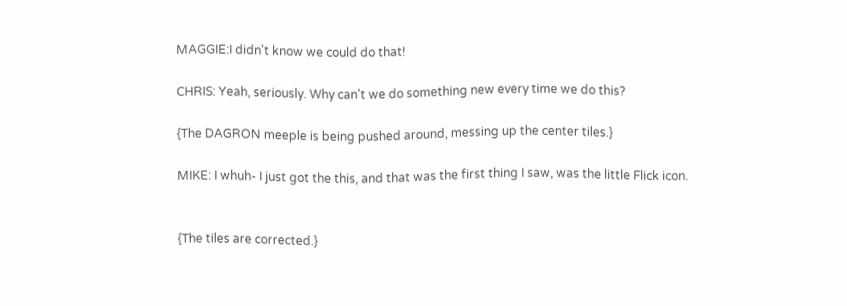MAGGIE:I didn't know we could do that!

CHRIS: Yeah, seriously. Why can't we do something new every time we do this?

{The DAGRON meeple is being pushed around, messing up the center tiles.}

MIKE: I whuh- I just got the this, and that was the first thing I saw, was the little Flick icon.


{The tiles are corrected.}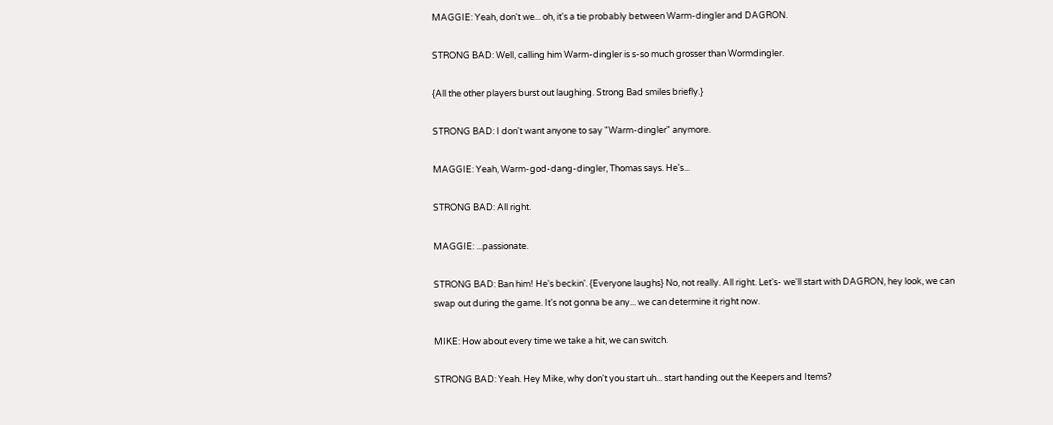MAGGIE: Yeah, don't we... oh, it's a tie probably between Warm-dingler and DAGRON.

STRONG BAD: Well, calling him Warm-dingler is s-so much grosser than Wormdingler.

{All the other players burst out laughing. Strong Bad smiles briefly.}

STRONG BAD: I don't want anyone to say "Warm-dingler" anymore.

MAGGIE: Yeah, Warm-god-dang-dingler, Thomas says. He's...

STRONG BAD: All right.

MAGGIE: ...passionate.

STRONG BAD: Ban him! He's beckin'. {Everyone laughs} No, not really. All right. Let's- we'll start with DAGRON, hey look, we can swap out during the game. It's not gonna be any... we can determine it right now.

MIKE: How about every time we take a hit, we can switch.

STRONG BAD: Yeah. Hey Mike, why don't you start uh... start handing out the Keepers and Items?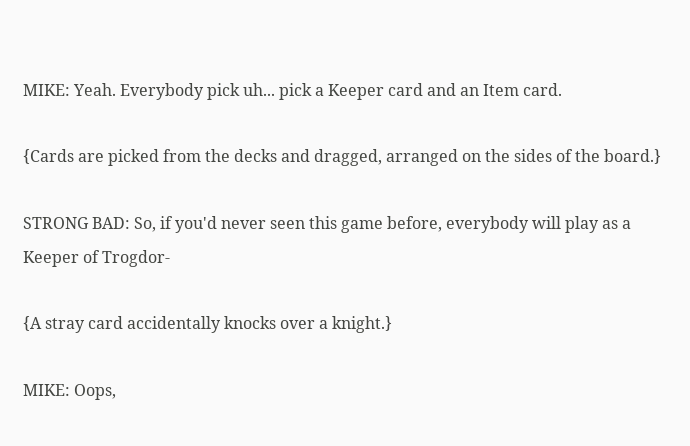MIKE: Yeah. Everybody pick uh... pick a Keeper card and an Item card.

{Cards are picked from the decks and dragged, arranged on the sides of the board.}

STRONG BAD: So, if you'd never seen this game before, everybody will play as a Keeper of Trogdor-

{A stray card accidentally knocks over a knight.}

MIKE: Oops,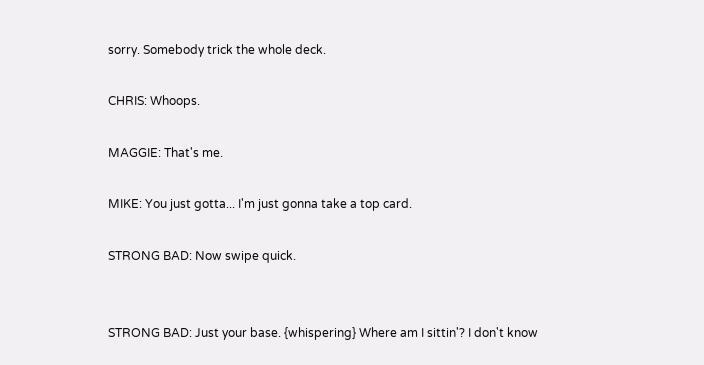sorry. Somebody trick the whole deck.

CHRIS: Whoops.

MAGGIE: That's me.

MIKE: You just gotta... I'm just gonna take a top card.

STRONG BAD: Now swipe quick.


STRONG BAD: Just your base. {whispering} Where am I sittin'? I don't know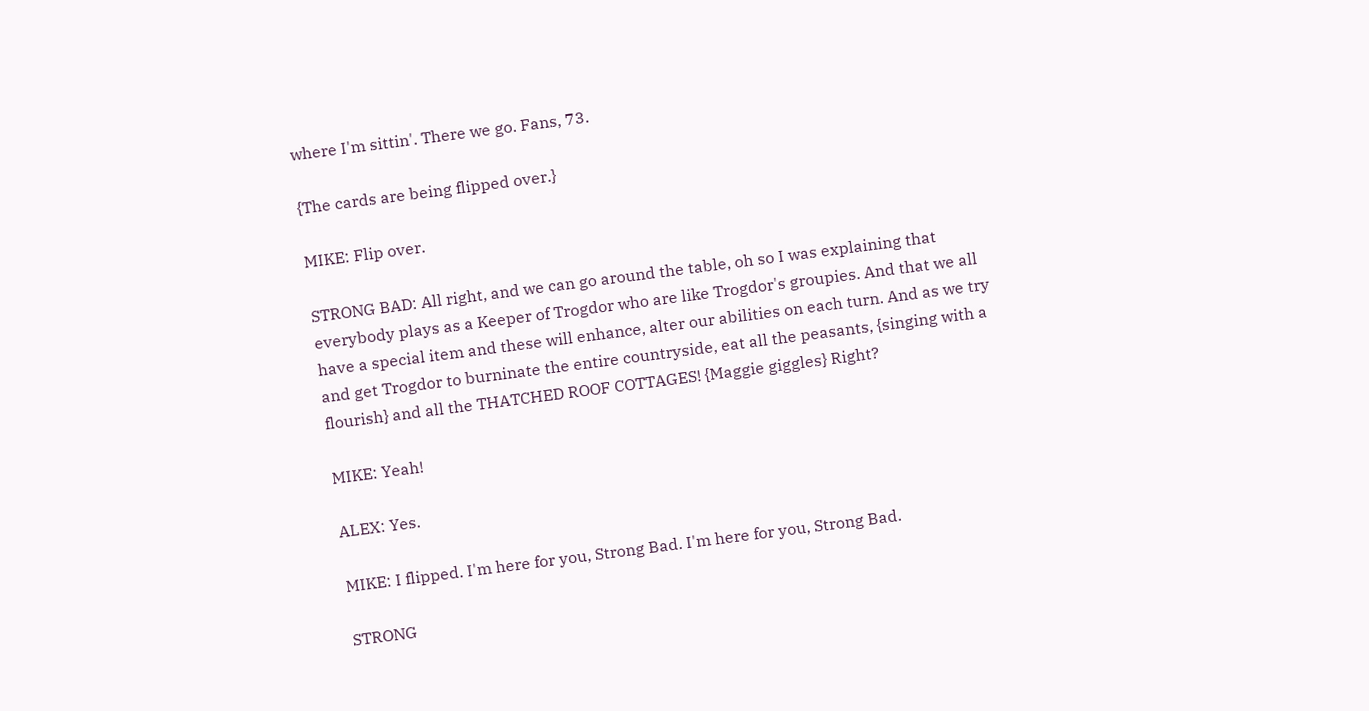where I'm sittin'. There we go. Fans, 73.

{The cards are being flipped over.}

MIKE: Flip over.

STRONG BAD: All right, and we can go around the table, oh so I was explaining that everybody plays as a Keeper of Trogdor who are like Trogdor's groupies. And that we all have a special item and these will enhance, alter our abilities on each turn. And as we try and get Trogdor to burninate the entire countryside, eat all the peasants, {singing with a flourish} and all the THATCHED ROOF COTTAGES! {Maggie giggles} Right?

MIKE: Yeah!

ALEX: Yes.

MIKE: I flipped. I'm here for you, Strong Bad. I'm here for you, Strong Bad.

STRONG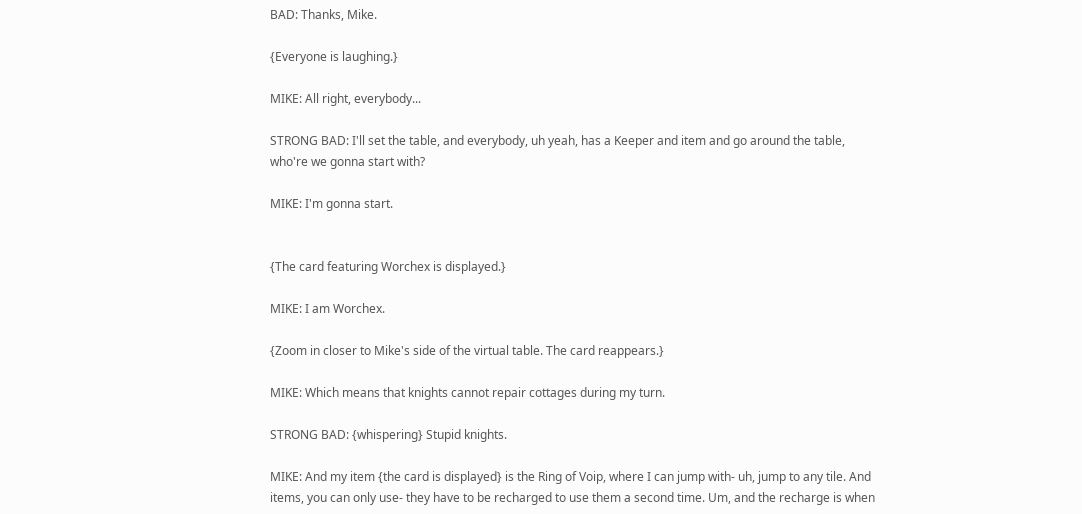BAD: Thanks, Mike.

{Everyone is laughing.}

MIKE: All right, everybody...

STRONG BAD: I'll set the table, and everybody, uh yeah, has a Keeper and item and go around the table, who're we gonna start with?

MIKE: I'm gonna start.


{The card featuring Worchex is displayed.}

MIKE: I am Worchex.

{Zoom in closer to Mike's side of the virtual table. The card reappears.}

MIKE: Which means that knights cannot repair cottages during my turn.

STRONG BAD: {whispering} Stupid knights.

MIKE: And my item {the card is displayed} is the Ring of Voip, where I can jump with- uh, jump to any tile. And items, you can only use- they have to be recharged to use them a second time. Um, and the recharge is when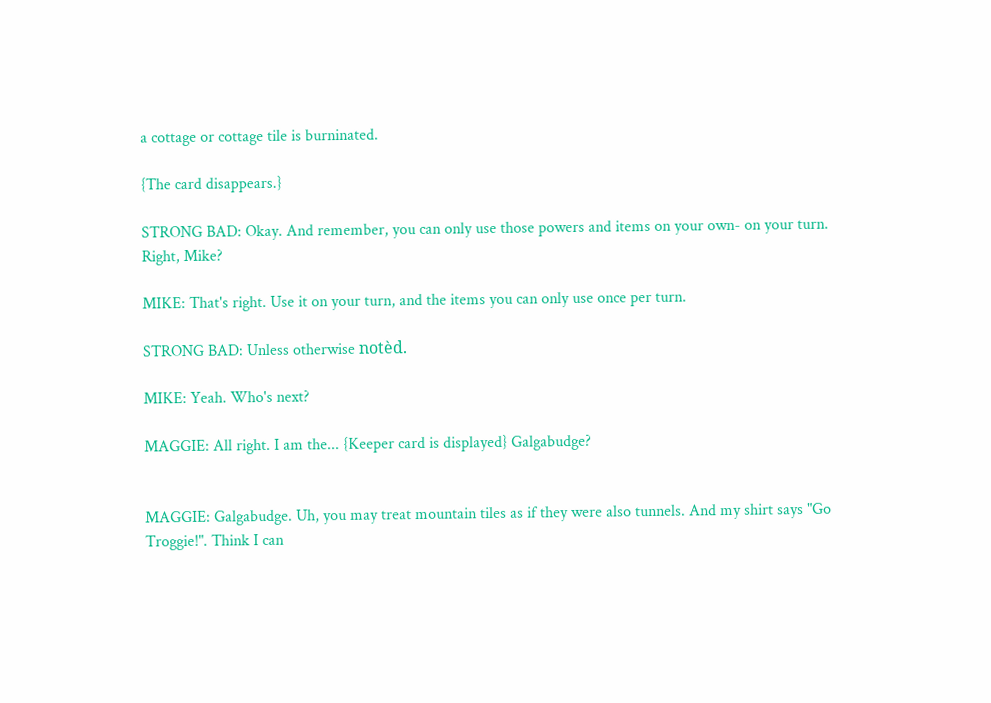a cottage or cottage tile is burninated.

{The card disappears.}

STRONG BAD: Okay. And remember, you can only use those powers and items on your own- on your turn. Right, Mike?

MIKE: That's right. Use it on your turn, and the items you can only use once per turn.

STRONG BAD: Unless otherwise notèd.

MIKE: Yeah. Who's next?

MAGGIE: All right. I am the... {Keeper card is displayed} Galgabudge?


MAGGIE: Galgabudge. Uh, you may treat mountain tiles as if they were also tunnels. And my shirt says "Go Troggie!". Think I can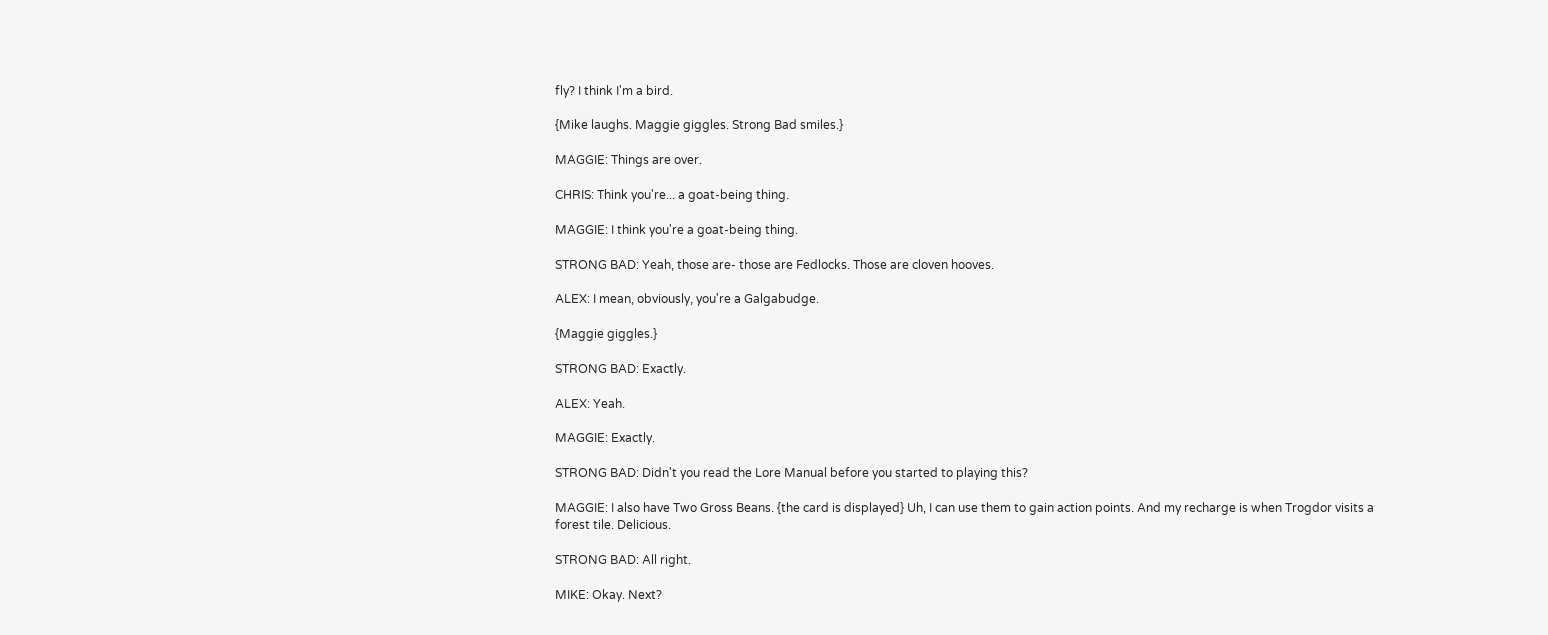fly? I think I'm a bird.

{Mike laughs. Maggie giggles. Strong Bad smiles.}

MAGGIE: Things are over.

CHRIS: Think you're... a goat-being thing.

MAGGIE: I think you're a goat-being thing.

STRONG BAD: Yeah, those are- those are Fedlocks. Those are cloven hooves.

ALEX: I mean, obviously, you're a Galgabudge.

{Maggie giggles.}

STRONG BAD: Exactly.

ALEX: Yeah.

MAGGIE: Exactly.

STRONG BAD: Didn't you read the Lore Manual before you started to playing this?

MAGGIE: I also have Two Gross Beans. {the card is displayed} Uh, I can use them to gain action points. And my recharge is when Trogdor visits a forest tile. Delicious.

STRONG BAD: All right.

MIKE: Okay. Next?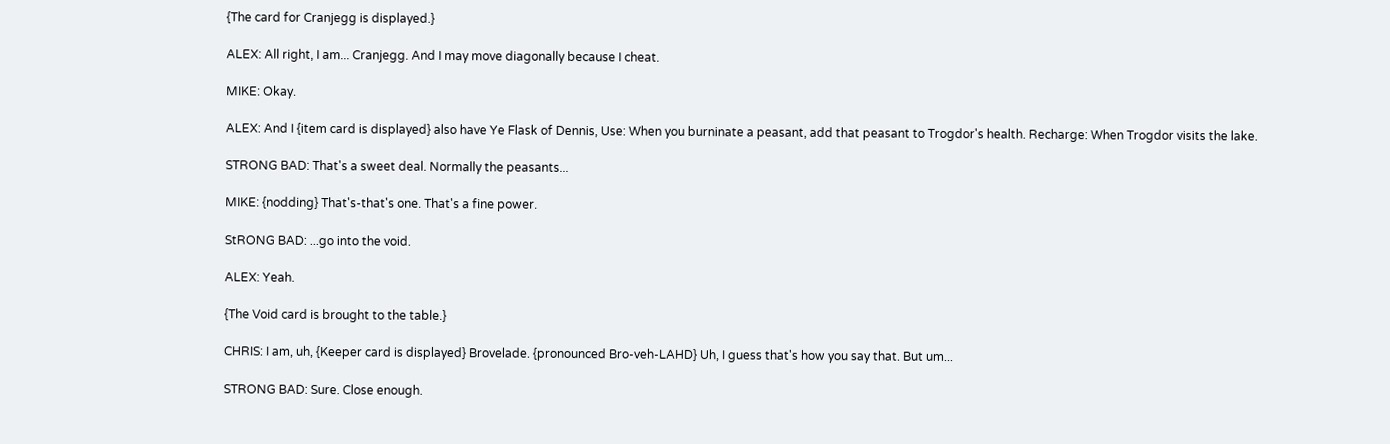{The card for Cranjegg is displayed.}

ALEX: All right, I am... Cranjegg. And I may move diagonally because I cheat.

MIKE: Okay.

ALEX: And I {item card is displayed} also have Ye Flask of Dennis, Use: When you burninate a peasant, add that peasant to Trogdor's health. Recharge: When Trogdor visits the lake.

STRONG BAD: That's a sweet deal. Normally the peasants...

MIKE: {nodding} That's-that's one. That's a fine power.

StRONG BAD: ...go into the void.

ALEX: Yeah.

{The Void card is brought to the table.}

CHRIS: I am, uh, {Keeper card is displayed} Brovelade. {pronounced Bro-veh-LAHD} Uh, I guess that's how you say that. But um...

STRONG BAD: Sure. Close enough.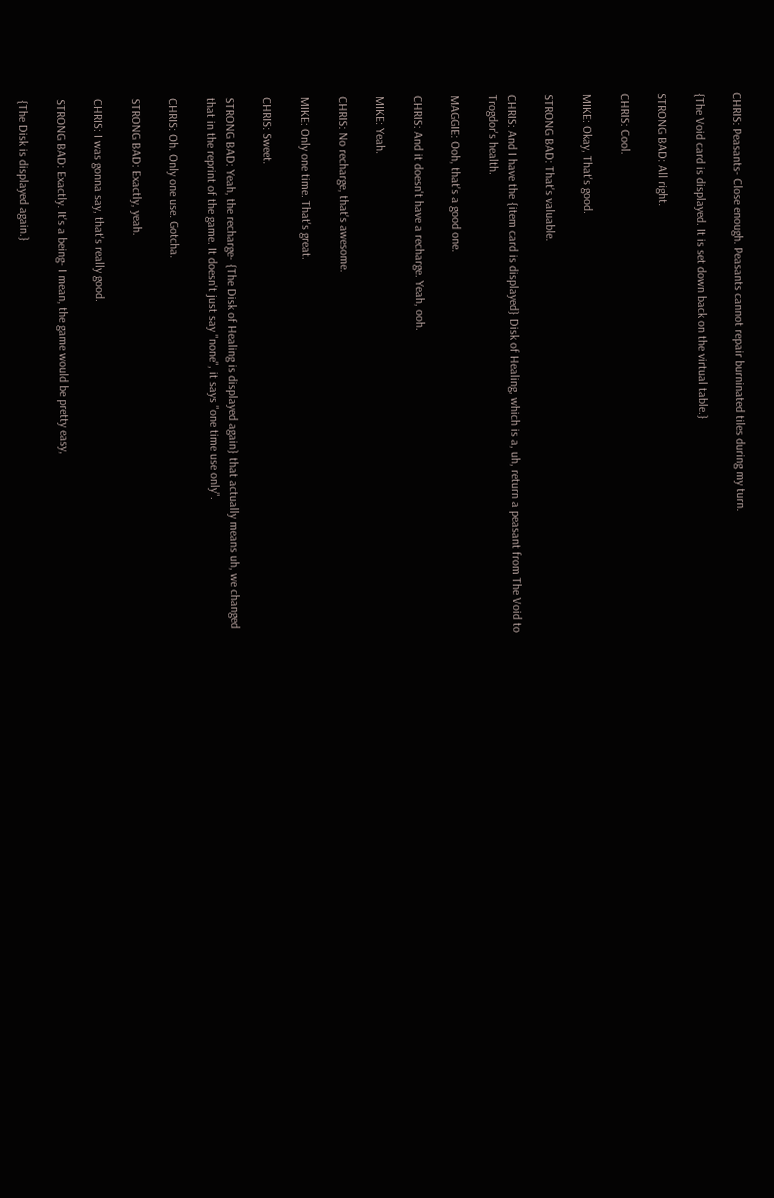CHRIS: Peasants- Close enough. Peasants cannot repair burninated tiles during my turn.

{The Void card is displayed. It is set down back on the virtual table.}

STRONG BAD: All right.

CHRIS: Cool.

MIKE: Okay, That's good.

STRONG BAD: That's valuable.

CHRIS: And I have the {item card is displayed} Disk of Healing, which is a, uh, return a peasant from The Void to Trogdor's health.

MAGGIE: Ooh, that's a good one.

CHRIS: And it doesn't have a recharge. Yeah, ooh.

MIKE: Yeah.

CHRIS: No recharge, that's awesome.

MIKE: Only one time. That's great.

CHRIS: Sweet.

STRONG BAD: Yeah, the recharge- {The Disk of Healing is displayed again} that actually means uh, we changed that in the reprint of the game. It doesn't just say "none", it says "one time use only".

CHRIS: Oh. Only one use. Gotcha.

STRONG BAD: Exactly, yeah.

CHRIS: I was gonna say, that's really good.

STRONG BAD: Exactly. It's a being- I mean, the game would be pretty easy,

{The Disk is displayed again.}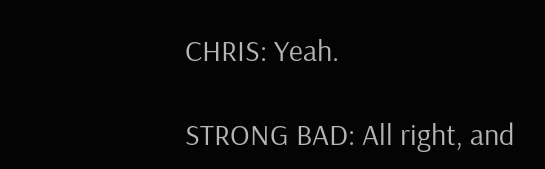CHRIS: Yeah.

STRONG BAD: All right, and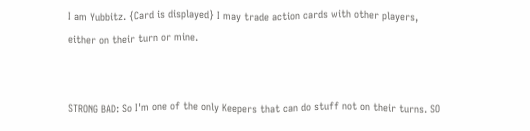I am Yubbitz. {Card is displayed} I may trade action cards with other players, either on their turn or mine.


STRONG BAD: So I'm one of the only Keepers that can do stuff not on their turns. SO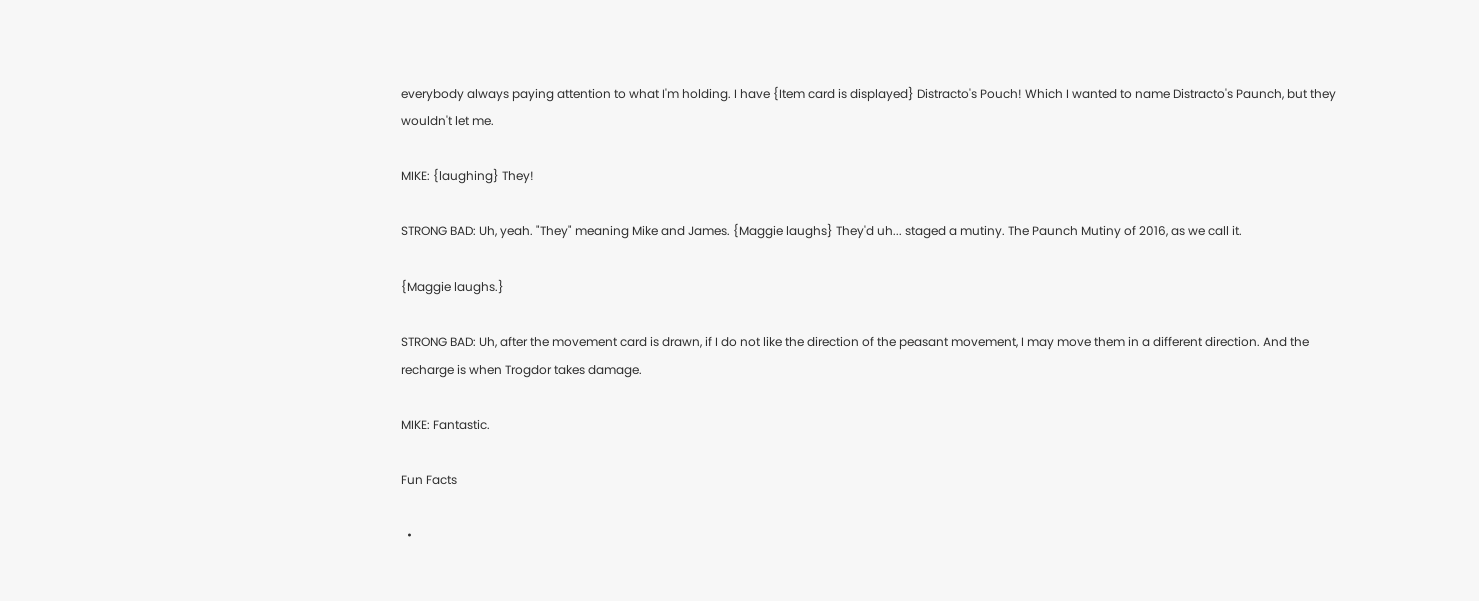everybody always paying attention to what I'm holding. I have {Item card is displayed} Distracto's Pouch! Which I wanted to name Distracto's Paunch, but they wouldn't let me.

MIKE: {laughing} They!

STRONG BAD: Uh, yeah. "They" meaning Mike and James. {Maggie laughs} They'd uh... staged a mutiny. The Paunch Mutiny of 2016, as we call it.

{Maggie laughs.}

STRONG BAD: Uh, after the movement card is drawn, if I do not like the direction of the peasant movement, I may move them in a different direction. And the recharge is when Trogdor takes damage.

MIKE: Fantastic.

Fun Facts

  •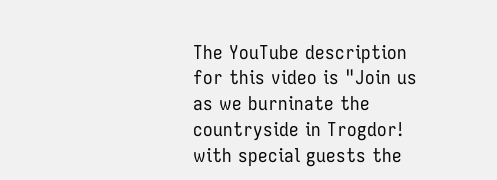The YouTube description for this video is "Join us as we burninate the countryside in Trogdor! with special guests the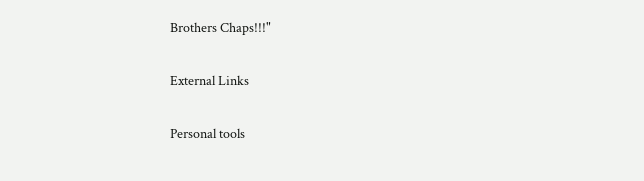Brothers Chaps!!!"

External Links

Personal tools